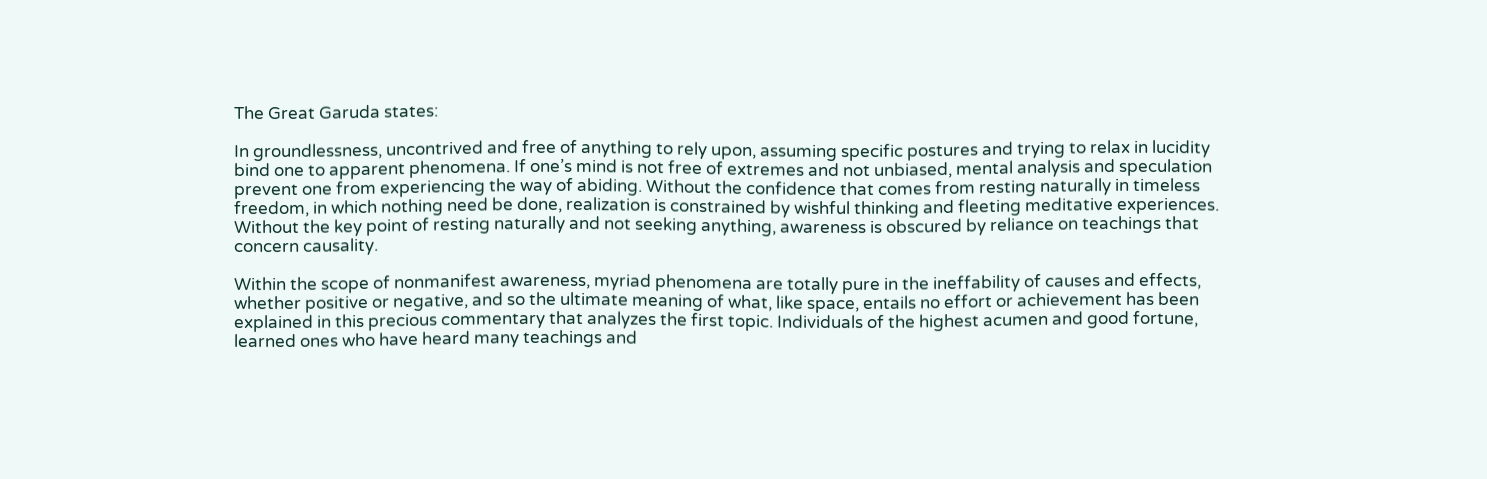The Great Garuda states:

In groundlessness, uncontrived and free of anything to rely upon, assuming specific postures and trying to relax in lucidity bind one to apparent phenomena. If one’s mind is not free of extremes and not unbiased, mental analysis and speculation prevent one from experiencing the way of abiding. Without the confidence that comes from resting naturally in timeless freedom, in which nothing need be done, realization is constrained by wishful thinking and fleeting meditative experiences. Without the key point of resting naturally and not seeking anything, awareness is obscured by reliance on teachings that concern causality.

Within the scope of nonmanifest awareness, myriad phenomena are totally pure in the ineffability of causes and effects, whether positive or negative, and so the ultimate meaning of what, like space, entails no effort or achievement has been explained in this precious commentary that analyzes the first topic. Individuals of the highest acumen and good fortune, learned ones who have heard many teachings and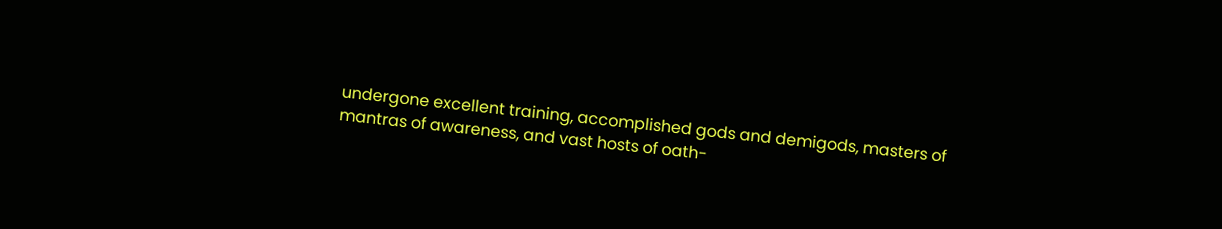undergone excellent training, accomplished gods and demigods, masters of mantras of awareness, and vast hosts of oath-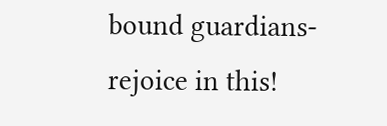bound guardians-rejoice in this!